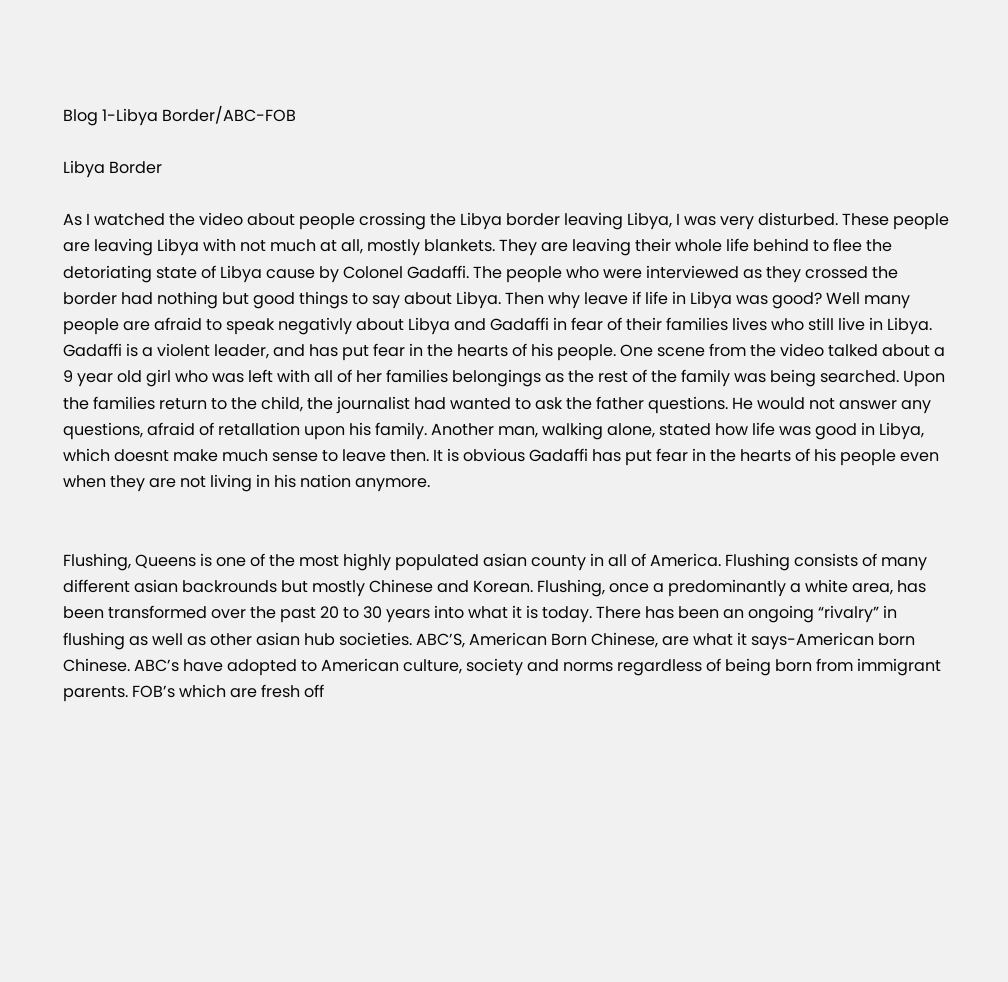Blog 1-Libya Border/ABC-FOB

Libya Border

As I watched the video about people crossing the Libya border leaving Libya, I was very disturbed. These people are leaving Libya with not much at all, mostly blankets. They are leaving their whole life behind to flee the detoriating state of Libya cause by Colonel Gadaffi. The people who were interviewed as they crossed the border had nothing but good things to say about Libya. Then why leave if life in Libya was good? Well many people are afraid to speak negativly about Libya and Gadaffi in fear of their families lives who still live in Libya. Gadaffi is a violent leader, and has put fear in the hearts of his people. One scene from the video talked about a 9 year old girl who was left with all of her families belongings as the rest of the family was being searched. Upon the families return to the child, the journalist had wanted to ask the father questions. He would not answer any questions, afraid of retallation upon his family. Another man, walking alone, stated how life was good in Libya, which doesnt make much sense to leave then. It is obvious Gadaffi has put fear in the hearts of his people even when they are not living in his nation anymore.


Flushing, Queens is one of the most highly populated asian county in all of America. Flushing consists of many different asian backrounds but mostly Chinese and Korean. Flushing, once a predominantly a white area, has been transformed over the past 20 to 30 years into what it is today. There has been an ongoing “rivalry” in flushing as well as other asian hub societies. ABC’S, American Born Chinese, are what it says-American born Chinese. ABC’s have adopted to American culture, society and norms regardless of being born from immigrant parents. FOB’s which are fresh off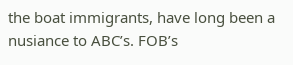the boat immigrants, have long been a nusiance to ABC’s. FOB’s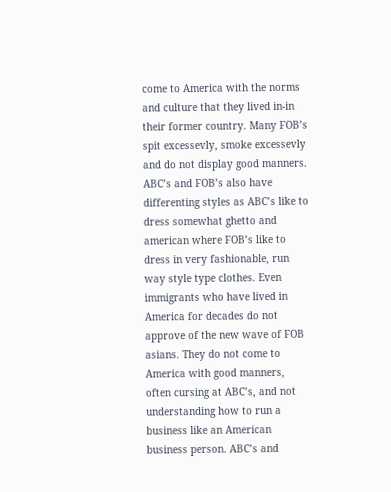come to America with the norms and culture that they lived in-in their former country. Many FOB’s spit excessevly, smoke excessevly and do not display good manners. ABC’s and FOB’s also have differenting styles as ABC’s like to dress somewhat ghetto and american where FOB’s like to dress in very fashionable, run way style type clothes. Even immigrants who have lived in America for decades do not approve of the new wave of FOB asians. They do not come to America with good manners, often cursing at ABC’s, and not understanding how to run a business like an American business person. ABC’s and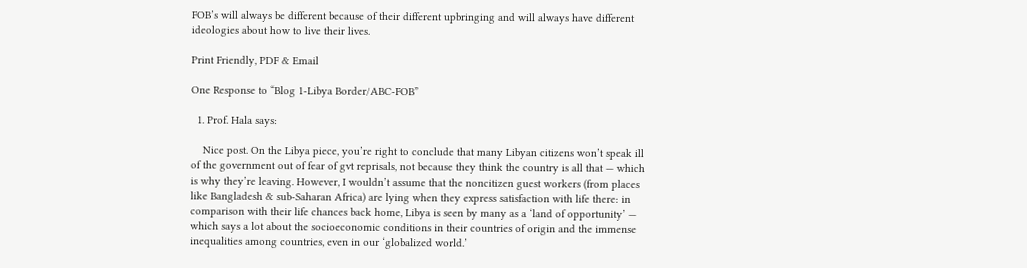FOB’s will always be different because of their different upbringing and will always have different ideologies about how to live their lives.

Print Friendly, PDF & Email

One Response to “Blog 1-Libya Border/ABC-FOB”

  1. Prof. Hala says:

    Nice post. On the Libya piece, you’re right to conclude that many Libyan citizens won’t speak ill of the government out of fear of gvt reprisals, not because they think the country is all that — which is why they’re leaving. However, I wouldn’t assume that the noncitizen guest workers (from places like Bangladesh & sub-Saharan Africa) are lying when they express satisfaction with life there: in comparison with their life chances back home, Libya is seen by many as a ‘land of opportunity’ — which says a lot about the socioeconomic conditions in their countries of origin and the immense inequalities among countries, even in our ‘globalized world.’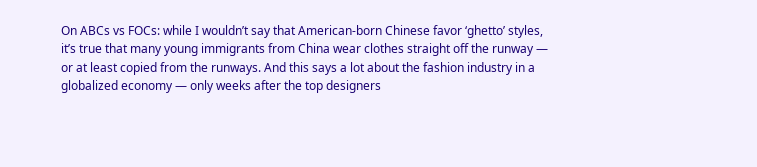On ABCs vs FOCs: while I wouldn’t say that American-born Chinese favor ‘ghetto’ styles, it’s true that many young immigrants from China wear clothes straight off the runway — or at least copied from the runways. And this says a lot about the fashion industry in a globalized economy — only weeks after the top designers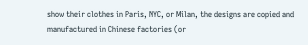show their clothes in Paris, NYC, or Milan, the designs are copied and manufactured in Chinese factories (or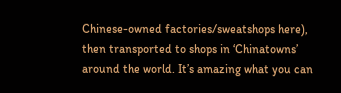Chinese-owned factories/sweatshops here), then transported to shops in ‘Chinatowns’ around the world. It’s amazing what you can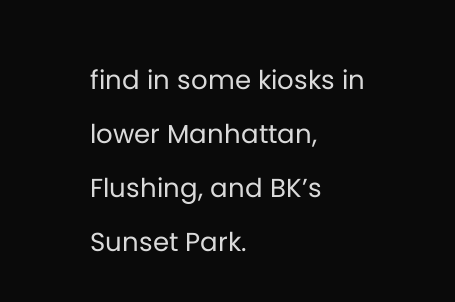find in some kiosks in lower Manhattan, Flushing, and BK’s Sunset Park.